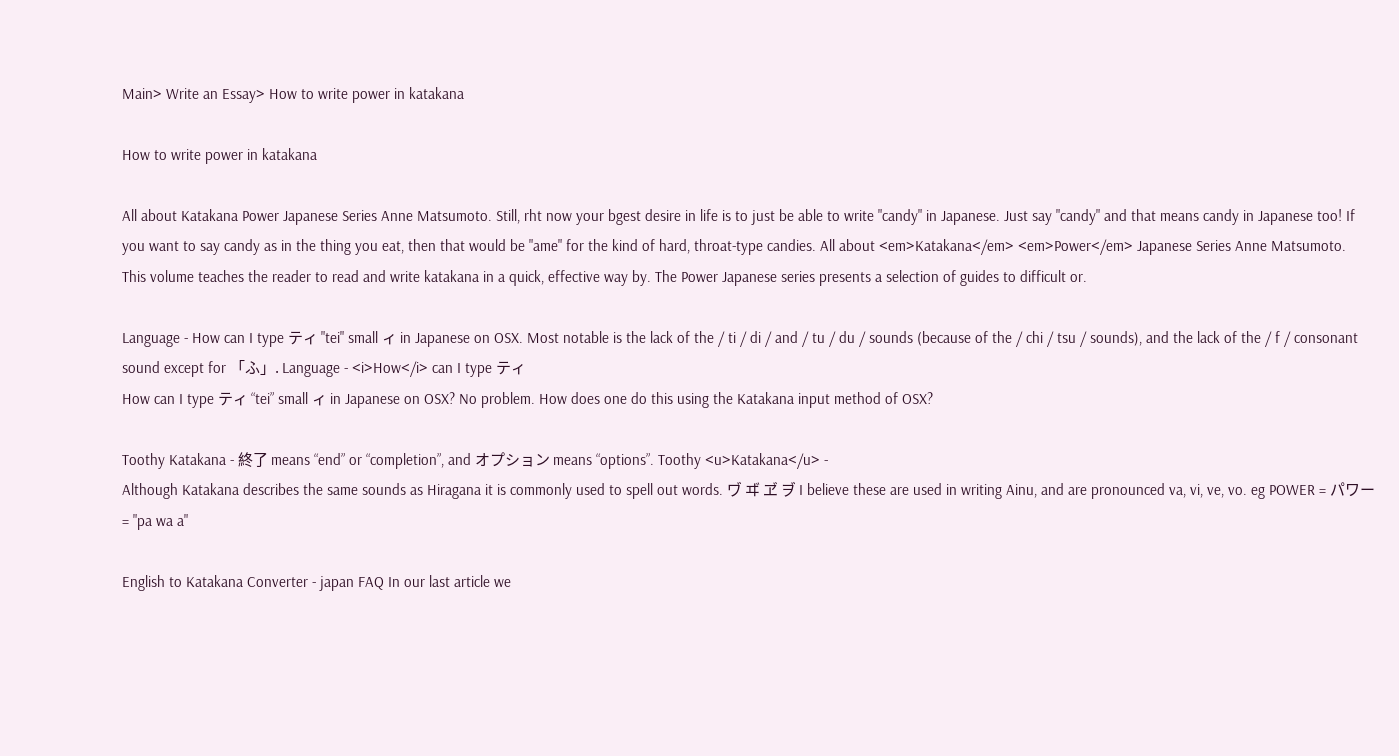Main> Write an Essay> How to write power in katakana

How to write power in katakana

All about Katakana Power Japanese Series Anne Matsumoto. Still, rht now your bgest desire in life is to just be able to write "candy" in Japanese. Just say "candy" and that means candy in Japanese too! If you want to say candy as in the thing you eat, then that would be "ame" for the kind of hard, throat-type candies. All about <em>Katakana</em> <em>Power</em> Japanese Series Anne Matsumoto.
This volume teaches the reader to read and write katakana in a quick, effective way by. The Power Japanese series presents a selection of guides to difficult or.

Language - How can I type ティ "tei" small ィ in Japanese on OSX. Most notable is the lack of the / ti / di / and / tu / du / sounds (because of the / chi / tsu / sounds), and the lack of the / f / consonant sound except for 「ふ」. Language - <i>How</i> can I type ティ
How can I type ティ “tei” small ィ in Japanese on OSX? No problem. How does one do this using the Katakana input method of OSX?

Toothy Katakana - 終了 means “end” or “completion”, and オプション means “options”. Toothy <u>Katakana</u> -
Although Katakana describes the same sounds as Hiragana it is commonly used to spell out words. ヷ ヸ ヹ ヺ I believe these are used in writing Ainu, and are pronounced va, vi, ve, vo. eg POWER = パワー = "pa wa a"

English to Katakana Converter - japan FAQ In our last article we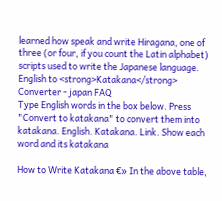learned how speak and write Hiragana, one of three (or four, if you count the Latin alphabet) scripts used to write the Japanese language. English to <strong>Katakana</strong> Converter - japan FAQ
Type English words in the box below. Press "Convert to katakana" to convert them into katakana. English. Katakana. Link. Show each word and its katakana

How to Write Katakana €» In the above table,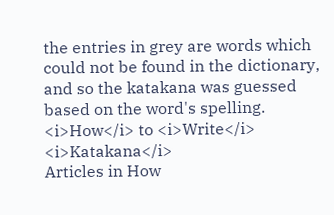the entries in grey are words which could not be found in the dictionary, and so the katakana was guessed based on the word's spelling. <i>How</i> to <i>Write</i> <i>Katakana</i>
Articles in How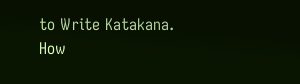to Write Katakana. How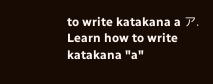to write katakana a ア. Learn how to write katakana "a"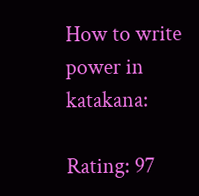How to write power in katakana:

Rating: 97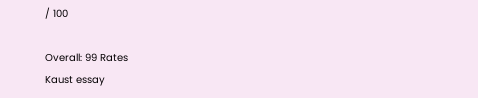/ 100

Overall: 99 Rates
Kaust essay